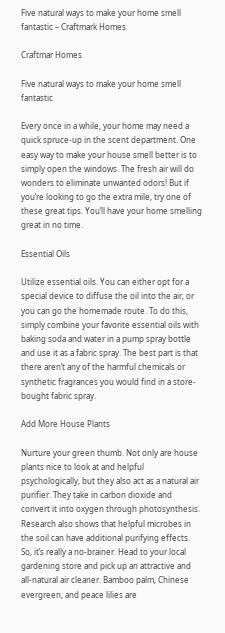Five natural ways to make your home smell fantastic – Craftmark Homes

Craftmar Homes

Five natural ways to make your home smell fantastic

Every once in a while, your home may need a quick spruce-up in the scent department. One easy way to make your house smell better is to simply open the windows. The fresh air will do wonders to eliminate unwanted odors! But if you’re looking to go the extra mile, try one of these great tips. You’ll have your home smelling great in no time.

Essential Oils

Utilize essential oils. You can either opt for a special device to diffuse the oil into the air, or you can go the homemade route. To do this, simply combine your favorite essential oils with baking soda and water in a pump spray bottle and use it as a fabric spray. The best part is that there aren’t any of the harmful chemicals or synthetic fragrances you would find in a store-bought fabric spray.

Add More House Plants

Nurture your green thumb. Not only are house plants nice to look at and helpful psychologically, but they also act as a natural air purifier. They take in carbon dioxide and convert it into oxygen through photosynthesis. Research also shows that helpful microbes in the soil can have additional purifying effects. So, it’s really a no-brainer. Head to your local gardening store and pick up an attractive and all-natural air cleaner. Bamboo palm, Chinese evergreen, and peace lilies are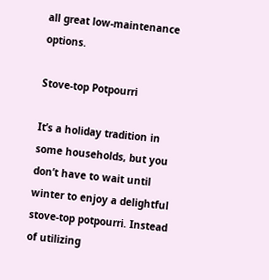all great low-maintenance options.

Stove-top Potpourri

It’s a holiday tradition in some households, but you don’t have to wait until winter to enjoy a delightful stove-top potpourri. Instead of utilizing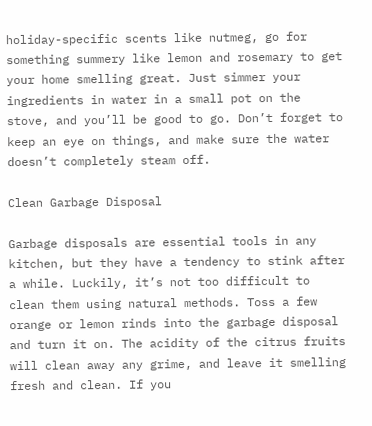holiday-specific scents like nutmeg, go for something summery like lemon and rosemary to get your home smelling great. Just simmer your ingredients in water in a small pot on the stove, and you’ll be good to go. Don’t forget to keep an eye on things, and make sure the water doesn’t completely steam off.

Clean Garbage Disposal

Garbage disposals are essential tools in any kitchen, but they have a tendency to stink after a while. Luckily, it’s not too difficult to clean them using natural methods. Toss a few orange or lemon rinds into the garbage disposal and turn it on. The acidity of the citrus fruits will clean away any grime, and leave it smelling fresh and clean. If you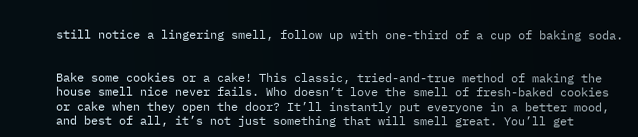still notice a lingering smell, follow up with one-third of a cup of baking soda.


Bake some cookies or a cake! This classic, tried-and-true method of making the house smell nice never fails. Who doesn’t love the smell of fresh-baked cookies or cake when they open the door? It’ll instantly put everyone in a better mood, and best of all, it’s not just something that will smell great. You’ll get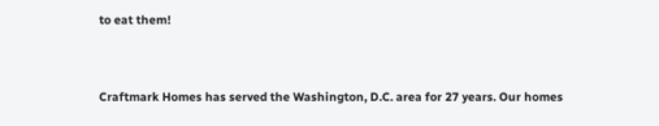to eat them!


Craftmark Homes has served the Washington, D.C. area for 27 years. Our homes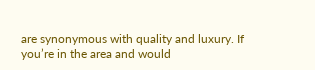are synonymous with quality and luxury. If you’re in the area and would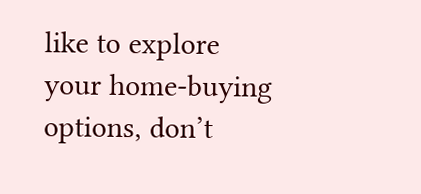like to explore your home-buying options, don’t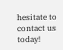hesitate to contact us today!